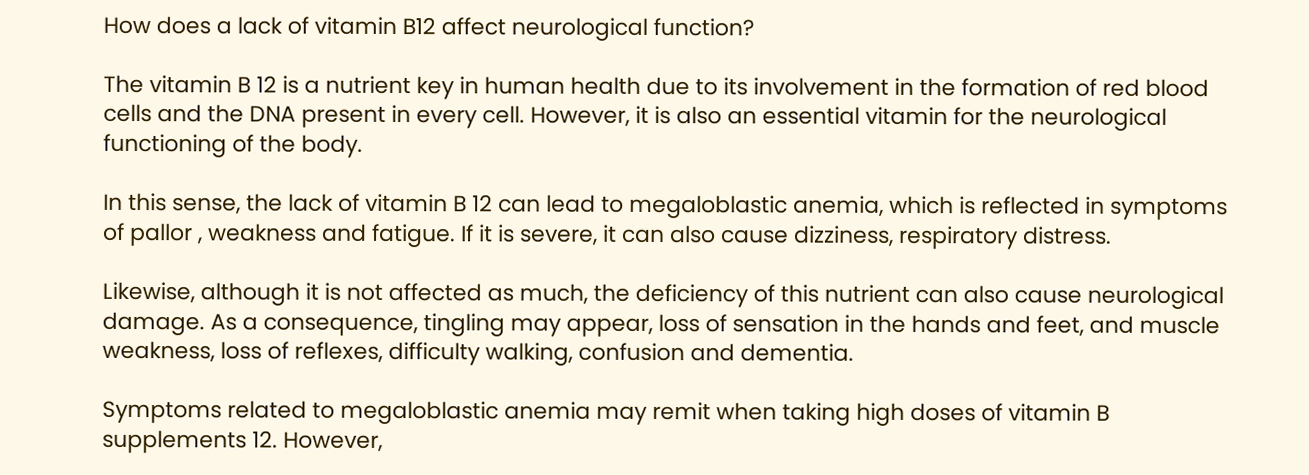How does a lack of vitamin B12 affect neurological function?

The vitamin B 12 is a nutrient key in human health due to its involvement in the formation of red blood cells and the DNA present in every cell. However, it is also an essential vitamin for the neurological functioning of the body.

In this sense, the lack of vitamin B 12 can lead to megaloblastic anemia, which is reflected in symptoms of pallor , weakness and fatigue. If it is severe, it can also cause dizziness, respiratory distress.

Likewise, although it is not affected as much, the deficiency of this nutrient can also cause neurological damage. As a consequence, tingling may appear, loss of sensation in the hands and feet, and muscle weakness, loss of reflexes, difficulty walking, confusion and dementia.

Symptoms related to megaloblastic anemia may remit when taking high doses of vitamin B supplements 12. However,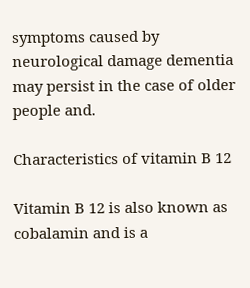symptoms caused by neurological damage dementia may persist in the case of older people and.

Characteristics of vitamin B 12

Vitamin B 12 is also known as cobalamin and is a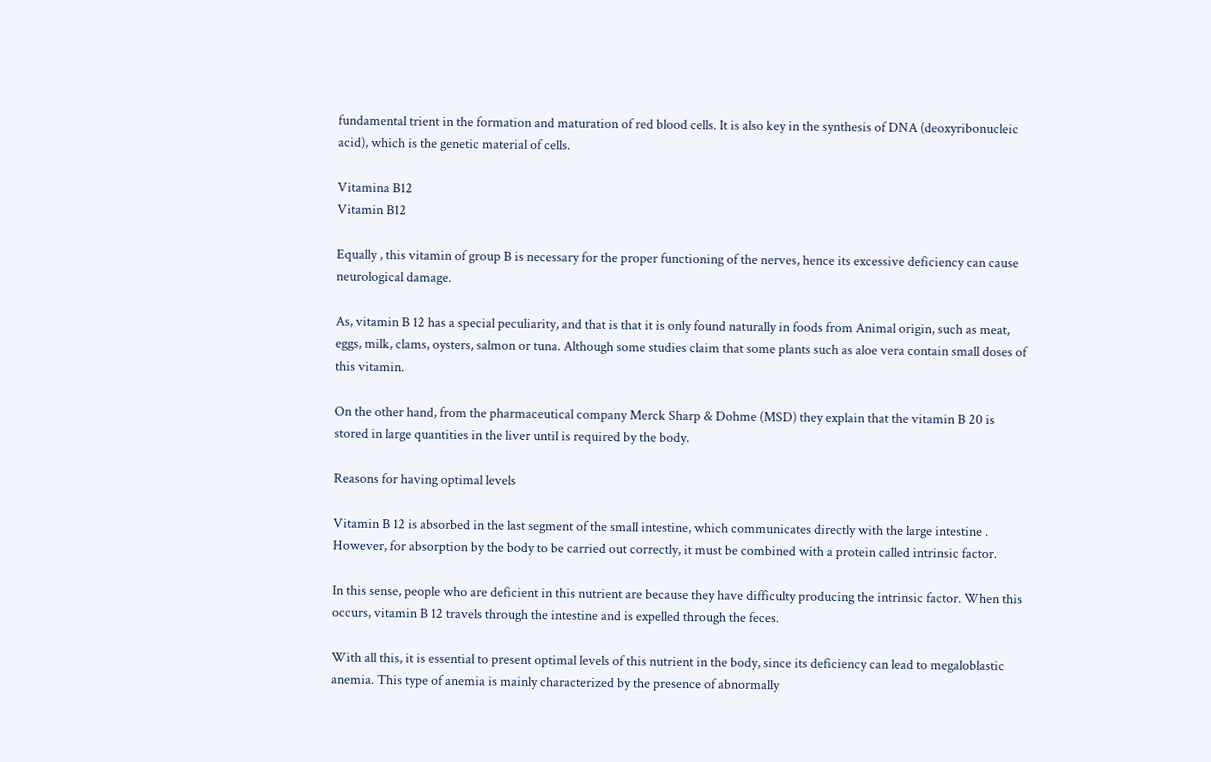fundamental trient in the formation and maturation of red blood cells. It is also key in the synthesis of DNA (deoxyribonucleic acid), which is the genetic material of cells.

Vitamina B12
Vitamin B12

Equally , this vitamin of group B is necessary for the proper functioning of the nerves, hence its excessive deficiency can cause neurological damage.

As, vitamin B 12 has a special peculiarity, and that is that it is only found naturally in foods from Animal origin, such as meat, eggs, milk, clams, oysters, salmon or tuna. Although some studies claim that some plants such as aloe vera contain small doses of this vitamin.

On the other hand, from the pharmaceutical company Merck Sharp & Dohme (MSD) they explain that the vitamin B 20 is stored in large quantities in the liver until is required by the body.

Reasons for having optimal levels

Vitamin B 12 is absorbed in the last segment of the small intestine, which communicates directly with the large intestine . However, for absorption by the body to be carried out correctly, it must be combined with a protein called intrinsic factor.

In this sense, people who are deficient in this nutrient are because they have difficulty producing the intrinsic factor. When this occurs, vitamin B 12 travels through the intestine and is expelled through the feces.

With all this, it is essential to present optimal levels of this nutrient in the body, since its deficiency can lead to megaloblastic anemia. This type of anemia is mainly characterized by the presence of abnormally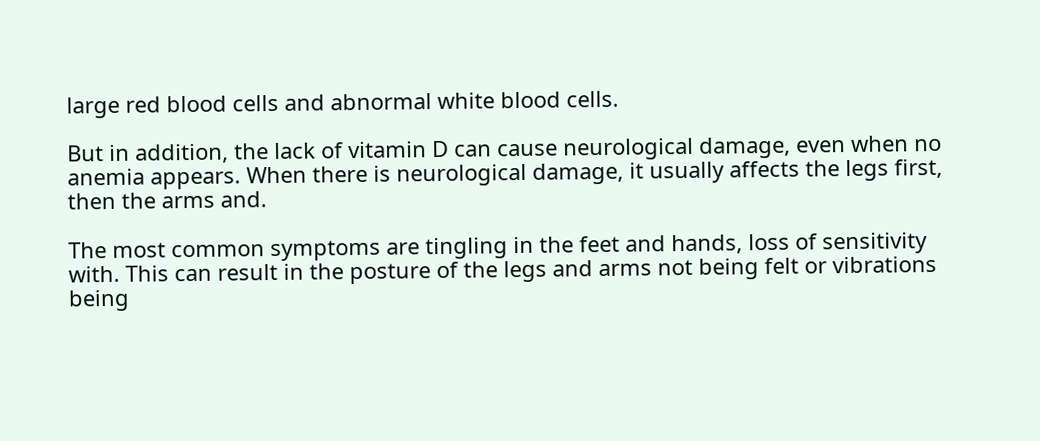large red blood cells and abnormal white blood cells.

But in addition, the lack of vitamin D can cause neurological damage, even when no anemia appears. When there is neurological damage, it usually affects the legs first, then the arms and.

The most common symptoms are tingling in the feet and hands, loss of sensitivity with. This can result in the posture of the legs and arms not being felt or vibrations being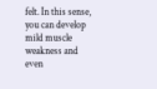felt. In this sense, you can develop mild muscle weakness and even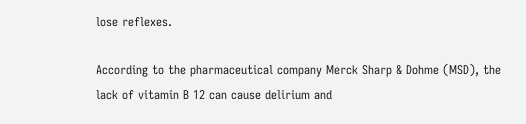lose reflexes.

According to the pharmaceutical company Merck Sharp & Dohme (MSD), the lack of vitamin B 12 can cause delirium and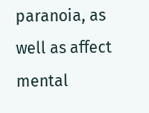paranoia, as well as affect mental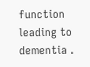function leading to dementia .